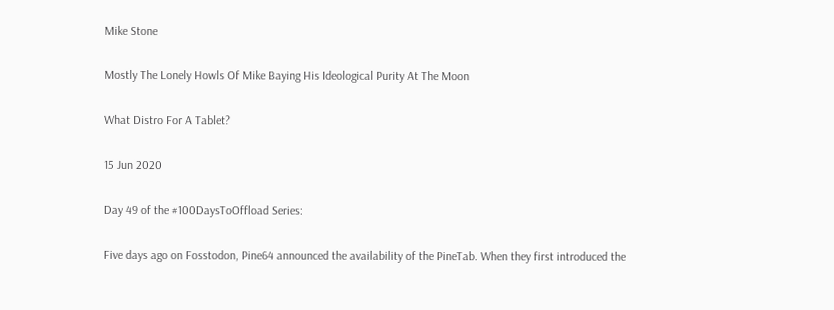Mike Stone

Mostly The Lonely Howls Of Mike Baying His Ideological Purity At The Moon

What Distro For A Tablet?

15 Jun 2020

Day 49 of the #100DaysToOffload Series:

Five days ago on Fosstodon, Pine64 announced the availability of the PineTab. When they first introduced the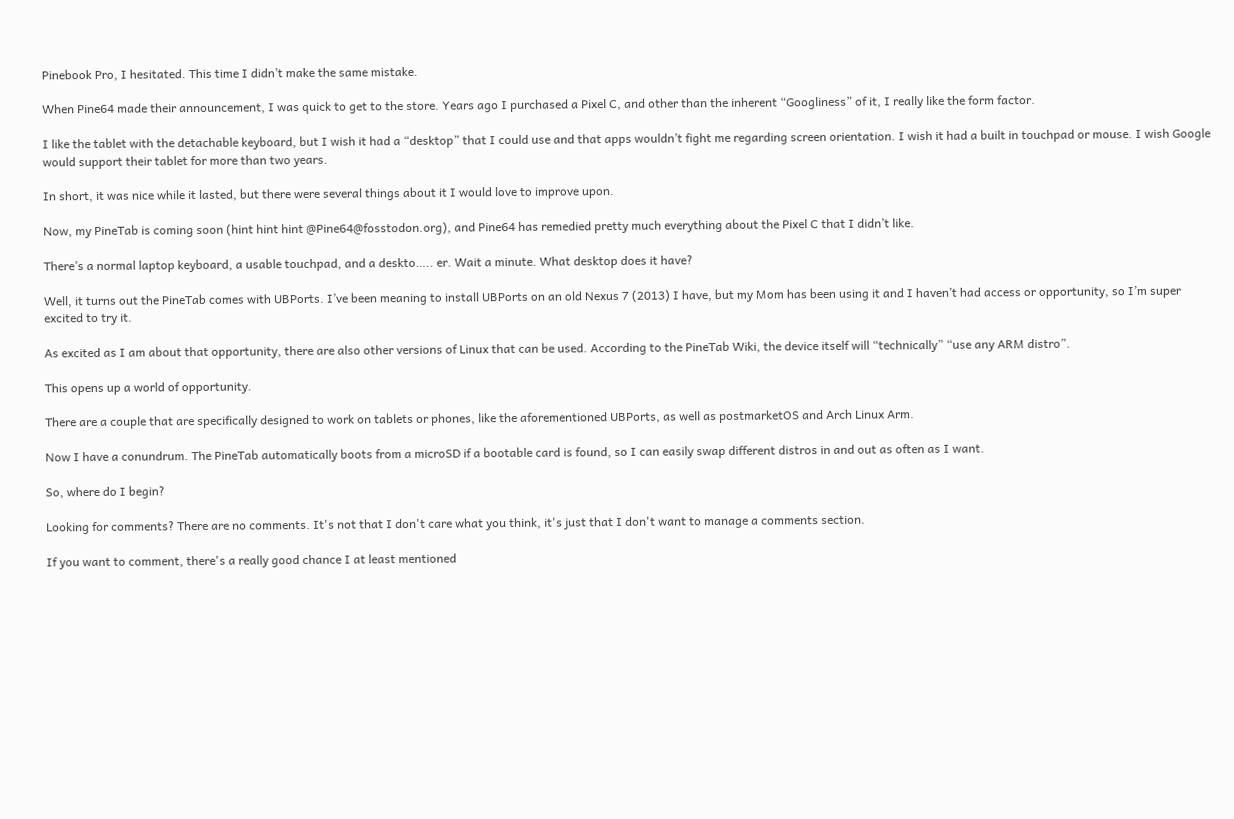Pinebook Pro, I hesitated. This time I didn’t make the same mistake.

When Pine64 made their announcement, I was quick to get to the store. Years ago I purchased a Pixel C, and other than the inherent “Googliness” of it, I really like the form factor.

I like the tablet with the detachable keyboard, but I wish it had a “desktop” that I could use and that apps wouldn’t fight me regarding screen orientation. I wish it had a built in touchpad or mouse. I wish Google would support their tablet for more than two years.

In short, it was nice while it lasted, but there were several things about it I would love to improve upon.

Now, my PineTab is coming soon (hint hint hint @Pine64@fosstodon.org), and Pine64 has remedied pretty much everything about the Pixel C that I didn’t like.

There’s a normal laptop keyboard, a usable touchpad, and a deskto….. er. Wait a minute. What desktop does it have?

Well, it turns out the PineTab comes with UBPorts. I’ve been meaning to install UBPorts on an old Nexus 7 (2013) I have, but my Mom has been using it and I haven’t had access or opportunity, so I’m super excited to try it.

As excited as I am about that opportunity, there are also other versions of Linux that can be used. According to the PineTab Wiki, the device itself will “technically” “use any ARM distro”.

This opens up a world of opportunity.

There are a couple that are specifically designed to work on tablets or phones, like the aforementioned UBPorts, as well as postmarketOS and Arch Linux Arm.

Now I have a conundrum. The PineTab automatically boots from a microSD if a bootable card is found, so I can easily swap different distros in and out as often as I want.

So, where do I begin?

Looking for comments? There are no comments. It's not that I don't care what you think, it's just that I don't want to manage a comments section.

If you want to comment, there's a really good chance I at least mentioned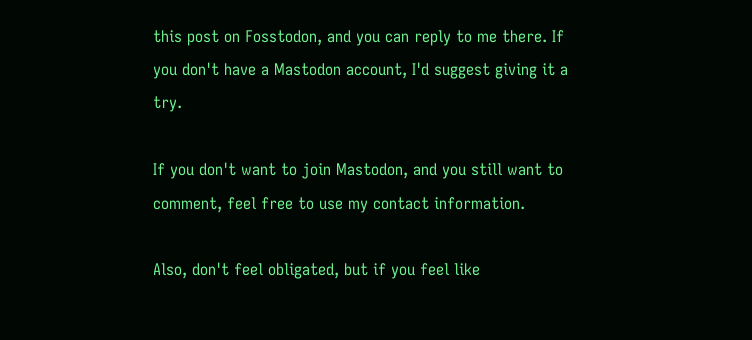this post on Fosstodon, and you can reply to me there. If you don't have a Mastodon account, I'd suggest giving it a try.

If you don't want to join Mastodon, and you still want to comment, feel free to use my contact information.

Also, don't feel obligated, but if you feel like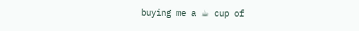buying me a ☕ cup of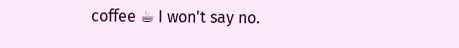coffee ☕ I won't say no.